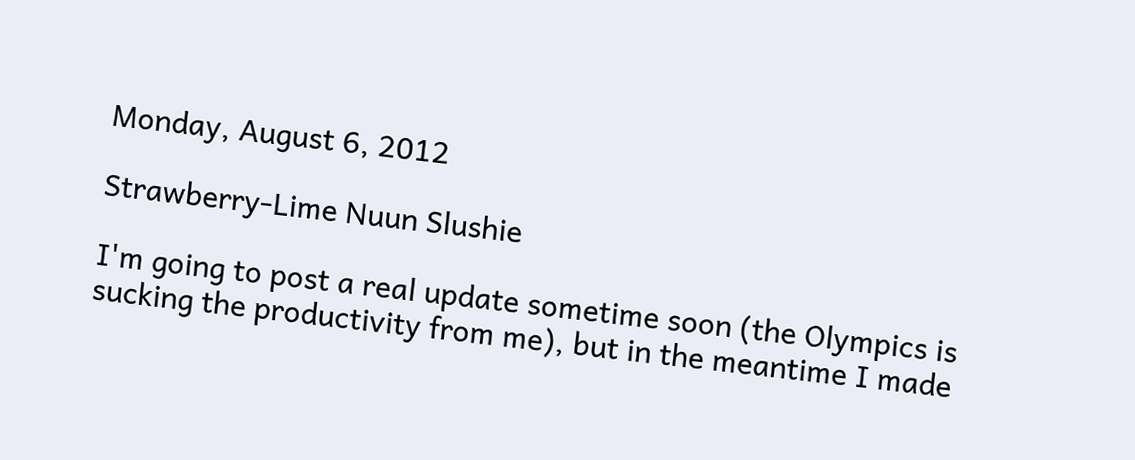Monday, August 6, 2012

Strawberry-Lime Nuun Slushie

I'm going to post a real update sometime soon (the Olympics is sucking the productivity from me), but in the meantime I made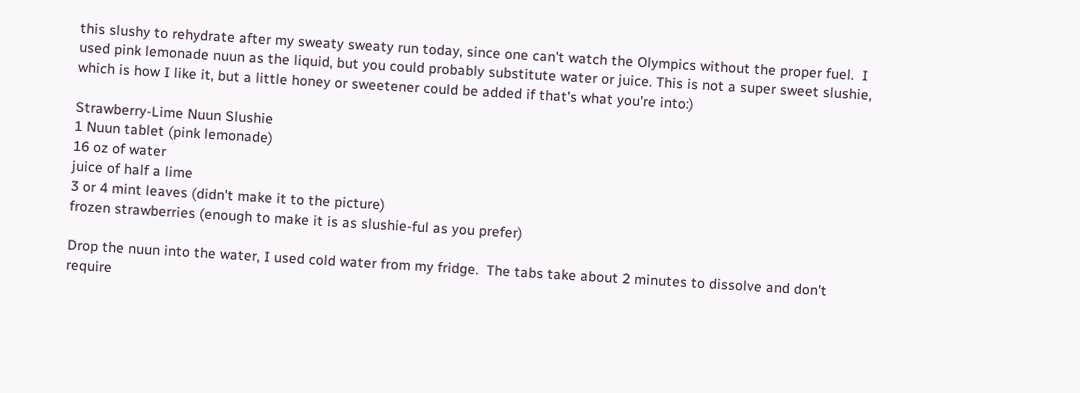this slushy to rehydrate after my sweaty sweaty run today, since one can't watch the Olympics without the proper fuel.  I used pink lemonade nuun as the liquid, but you could probably substitute water or juice. This is not a super sweet slushie, which is how I like it, but a little honey or sweetener could be added if that's what you're into:)

Strawberry-Lime Nuun Slushie
1 Nuun tablet (pink lemonade)
16 oz of water
juice of half a lime
3 or 4 mint leaves (didn't make it to the picture)
frozen strawberries (enough to make it is as slushie-ful as you prefer)

Drop the nuun into the water, I used cold water from my fridge.  The tabs take about 2 minutes to dissolve and don't require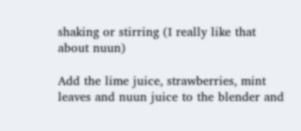shaking or stirring (I really like that about nuun)

Add the lime juice, strawberries, mint leaves and nuun juice to the blender and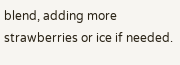blend, adding more strawberries or ice if needed.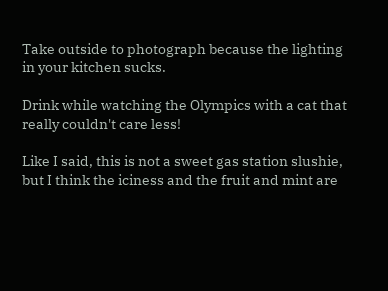Take outside to photograph because the lighting in your kitchen sucks.

Drink while watching the Olympics with a cat that really couldn't care less!

Like I said, this is not a sweet gas station slushie, but I think the iciness and the fruit and mint are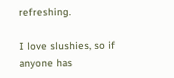refreshing.

I love slushies, so if anyone has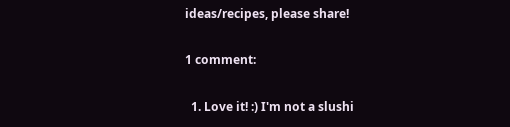ideas/recipes, please share!

1 comment:

  1. Love it! :) I'm not a slushi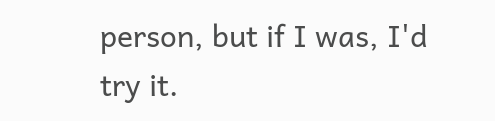person, but if I was, I'd try it.